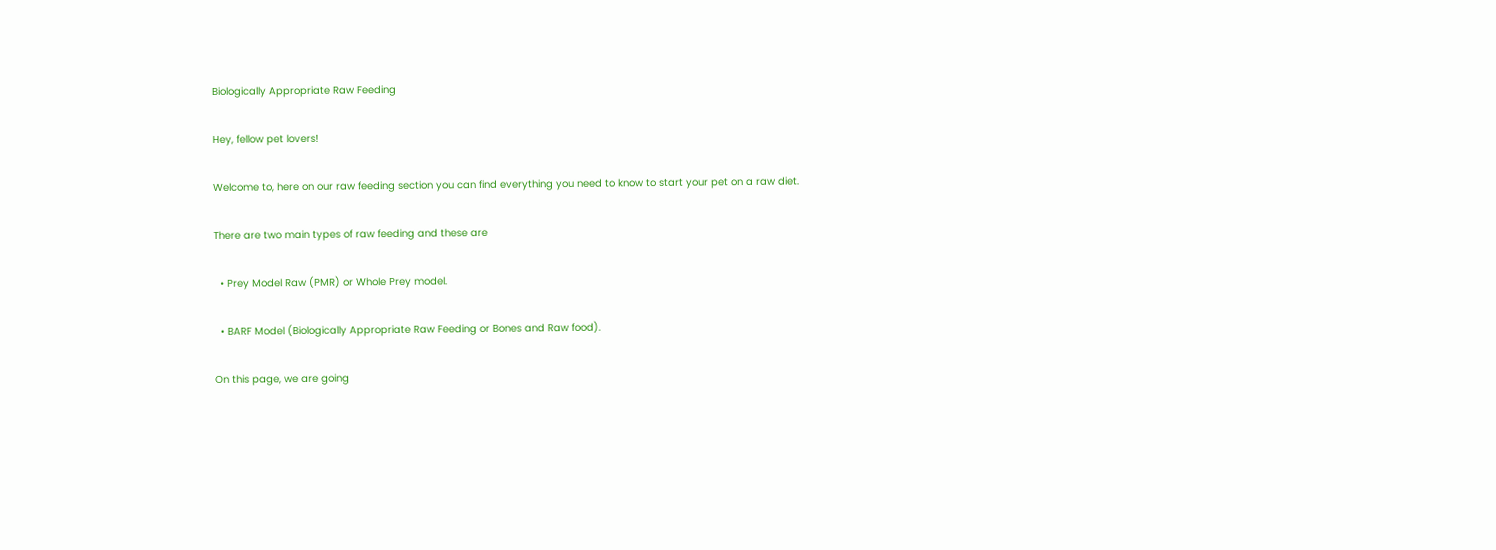Biologically Appropriate Raw Feeding

Hey, fellow pet lovers!

Welcome to, here on our raw feeding section you can find everything you need to know to start your pet on a raw diet.

There are two main types of raw feeding and these are

  • Prey Model Raw (PMR) or Whole Prey model.

  • BARF Model (Biologically Appropriate Raw Feeding or Bones and Raw food).

On this page, we are going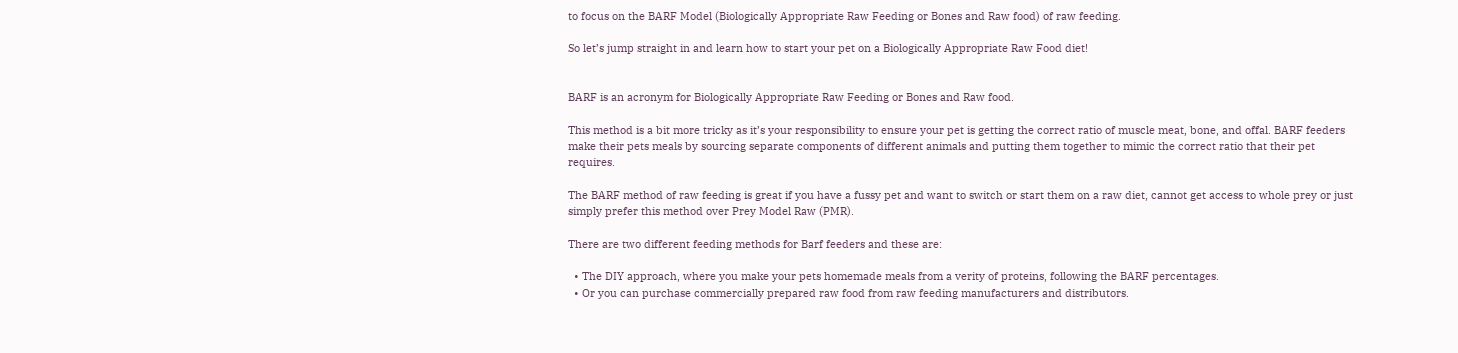to focus on the BARF Model (Biologically Appropriate Raw Feeding or Bones and Raw food) of raw feeding.

So let’s jump straight in and learn how to start your pet on a Biologically Appropriate Raw Food diet!


BARF is an acronym for Biologically Appropriate Raw Feeding or Bones and Raw food.

This method is a bit more tricky as it’s your responsibility to ensure your pet is getting the correct ratio of muscle meat, bone, and offal. BARF feeders make their pets meals by sourcing separate components of different animals and putting them together to mimic the correct ratio that their pet requires.

The BARF method of raw feeding is great if you have a fussy pet and want to switch or start them on a raw diet, cannot get access to whole prey or just simply prefer this method over Prey Model Raw (PMR).

There are two different feeding methods for Barf feeders and these are:

  • The DIY approach, where you make your pets homemade meals from a verity of proteins, following the BARF percentages.
  • Or you can purchase commercially prepared raw food from raw feeding manufacturers and distributors.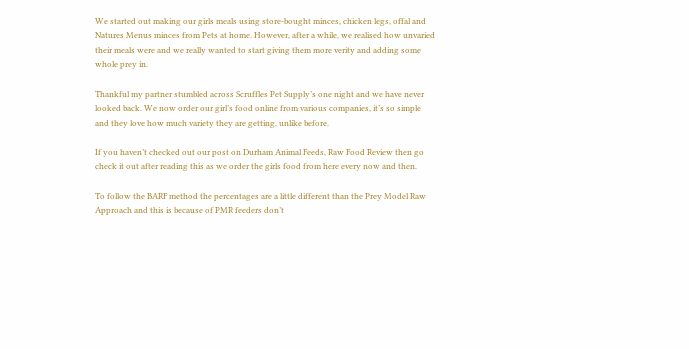We started out making our girls meals using store-bought minces, chicken legs, offal and Natures Menus minces from Pets at home. However, after a while, we realised how unvaried their meals were and we really wanted to start giving them more verity and adding some whole prey in.

Thankful my partner stumbled across Scruffles Pet Supply’s one night and we have never looked back. We now order our girl’s food online from various companies, it’s so simple and they love how much variety they are getting, unlike before.

If you haven’t checked out our post on Durham Animal Feeds, Raw Food Review then go check it out after reading this as we order the girls food from here every now and then.

To follow the BARF method the percentages are a little different than the Prey Model Raw Approach and this is because of PMR feeders don’t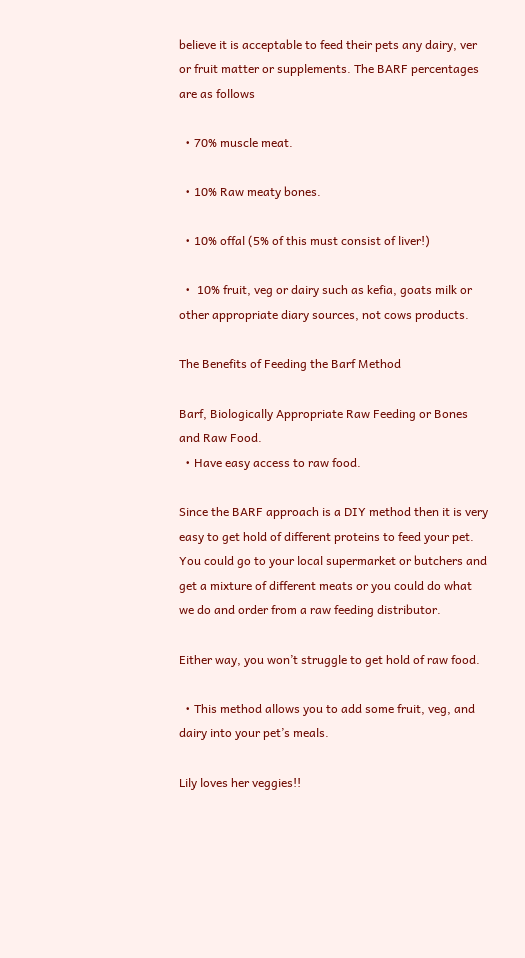believe it is acceptable to feed their pets any dairy, ver or fruit matter or supplements. The BARF percentages are as follows

  • 70% muscle meat.

  • 10% Raw meaty bones.

  • 10% offal (5% of this must consist of liver!)

  •  10% fruit, veg or dairy such as kefia, goats milk or other appropriate diary sources, not cows products.

The Benefits of Feeding the Barf Method

Barf, Biologically Appropriate Raw Feeding or Bones and Raw Food.
  • Have easy access to raw food.

Since the BARF approach is a DIY method then it is very easy to get hold of different proteins to feed your pet. You could go to your local supermarket or butchers and get a mixture of different meats or you could do what we do and order from a raw feeding distributor.

Either way, you won’t struggle to get hold of raw food.

  • This method allows you to add some fruit, veg, and dairy into your pet’s meals.

Lily loves her veggies!!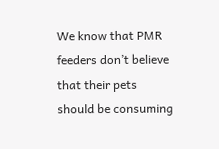We know that PMR feeders don’t believe that their pets should be consuming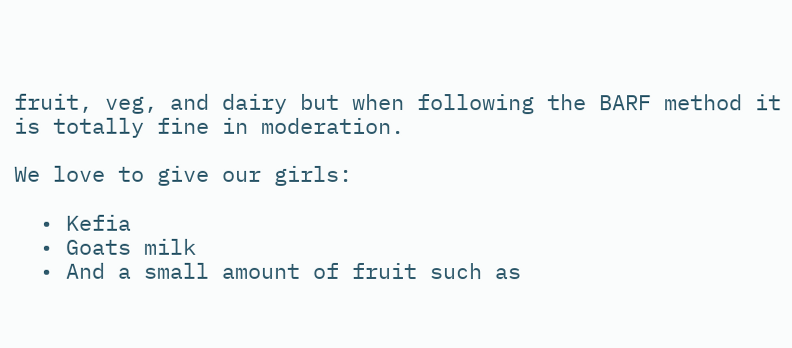fruit, veg, and dairy but when following the BARF method it is totally fine in moderation.

We love to give our girls:

  • Kefia
  • Goats milk
  • And a small amount of fruit such as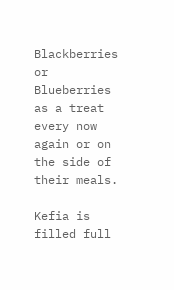Blackberries or Blueberries as a treat every now again or on the side of their meals.

Kefia is filled full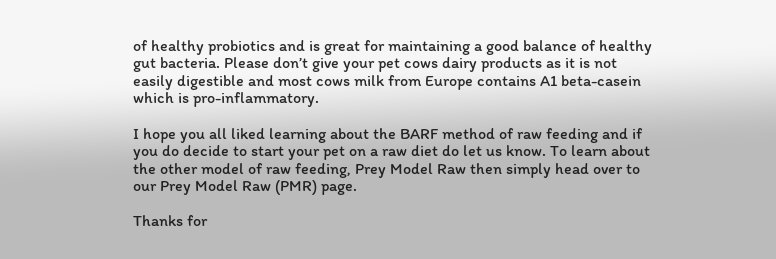of healthy probiotics and is great for maintaining a good balance of healthy gut bacteria. Please don’t give your pet cows dairy products as it is not easily digestible and most cows milk from Europe contains A1 beta-casein which is pro-inflammatory.

I hope you all liked learning about the BARF method of raw feeding and if you do decide to start your pet on a raw diet do let us know. To learn about the other model of raw feeding, Prey Model Raw then simply head over to our Prey Model Raw (PMR) page.

Thanks for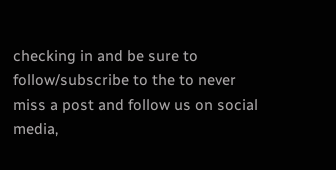checking in and be sure to follow/subscribe to the to never miss a post and follow us on social media,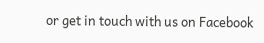or get in touch with us on Facebook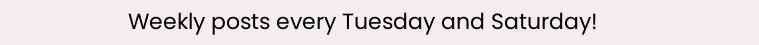Weekly posts every Tuesday and Saturday!